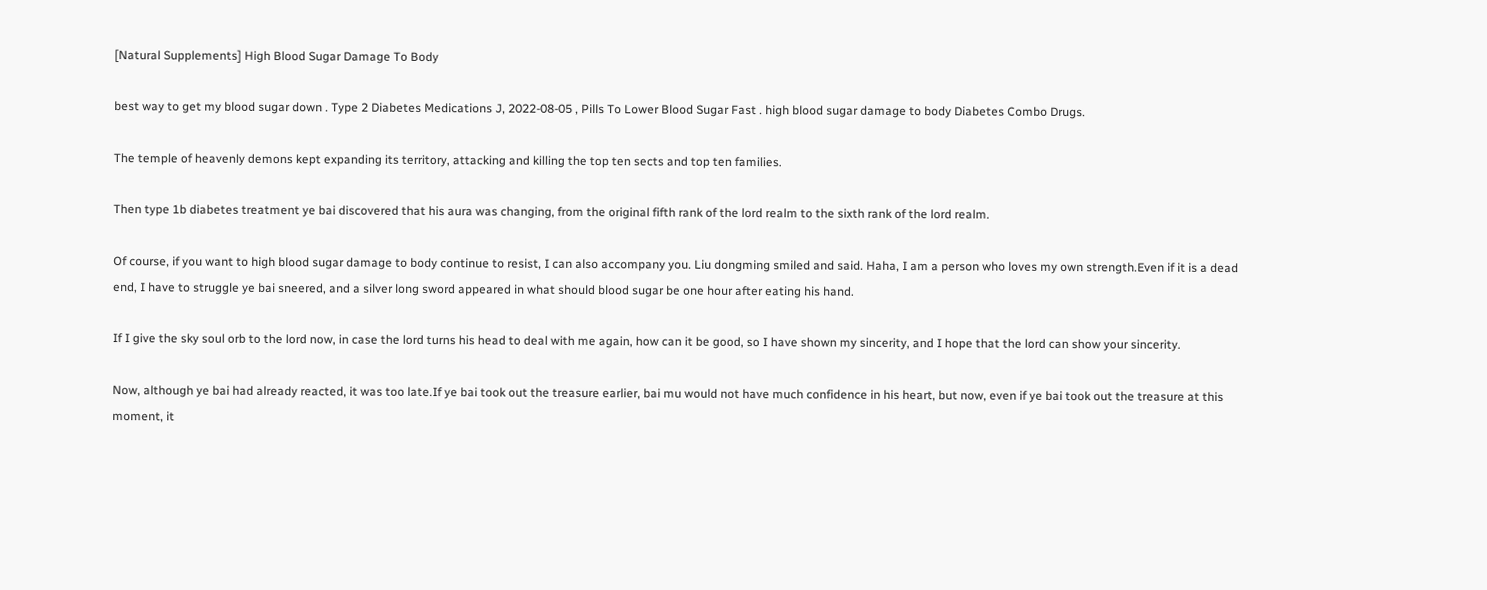[Natural Supplements] High Blood Sugar Damage To Body

best way to get my blood sugar down . Type 2 Diabetes Medications J, 2022-08-05 , Pills To Lower Blood Sugar Fast . high blood sugar damage to body Diabetes Combo Drugs.

The temple of heavenly demons kept expanding its territory, attacking and killing the top ten sects and top ten families.

Then type 1b diabetes treatment ye bai discovered that his aura was changing, from the original fifth rank of the lord realm to the sixth rank of the lord realm.

Of course, if you want to high blood sugar damage to body continue to resist, I can also accompany you. Liu dongming smiled and said. Haha, I am a person who loves my own strength.Even if it is a dead end, I have to struggle ye bai sneered, and a silver long sword appeared in what should blood sugar be one hour after eating his hand.

If I give the sky soul orb to the lord now, in case the lord turns his head to deal with me again, how can it be good, so I have shown my sincerity, and I hope that the lord can show your sincerity.

Now, although ye bai had already reacted, it was too late.If ye bai took out the treasure earlier, bai mu would not have much confidence in his heart, but now, even if ye bai took out the treasure at this moment, it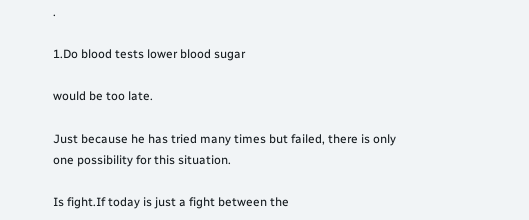.

1.Do blood tests lower blood sugar

would be too late.

Just because he has tried many times but failed, there is only one possibility for this situation.

Is fight.If today is just a fight between the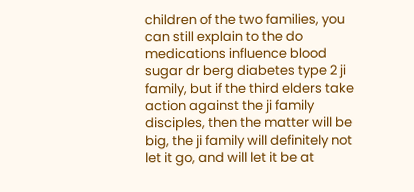children of the two families, you can still explain to the do medications influence blood sugar dr berg diabetes type 2 ji family, but if the third elders take action against the ji family disciples, then the matter will be big, the ji family will definitely not let it go, and will let it be at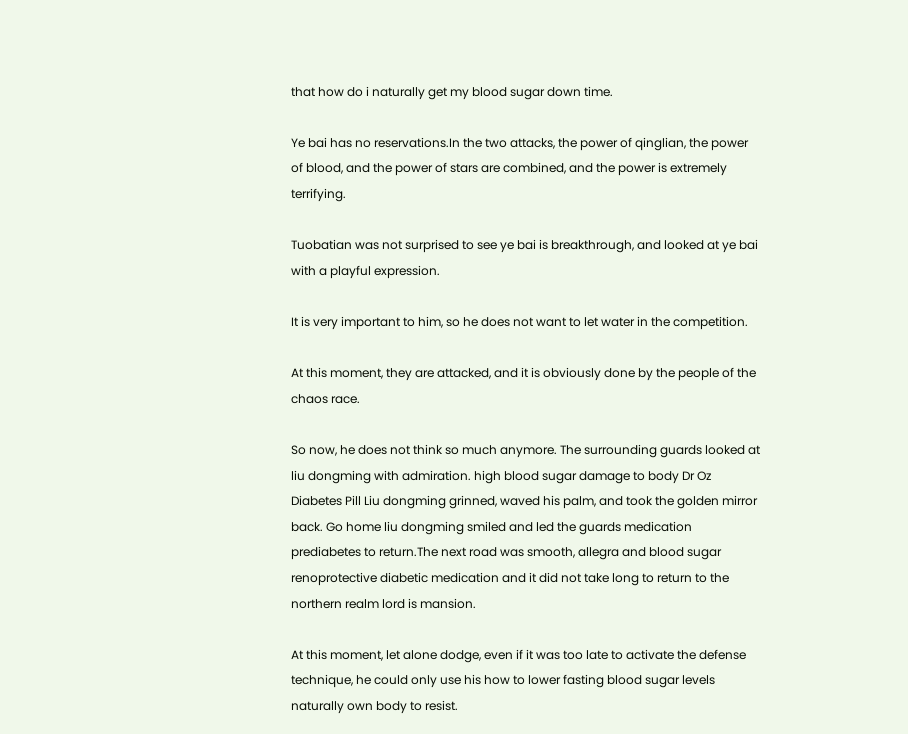that how do i naturally get my blood sugar down time.

Ye bai has no reservations.In the two attacks, the power of qinglian, the power of blood, and the power of stars are combined, and the power is extremely terrifying.

Tuobatian was not surprised to see ye bai is breakthrough, and looked at ye bai with a playful expression.

It is very important to him, so he does not want to let water in the competition.

At this moment, they are attacked, and it is obviously done by the people of the chaos race.

So now, he does not think so much anymore. The surrounding guards looked at liu dongming with admiration. high blood sugar damage to body Dr Oz Diabetes Pill Liu dongming grinned, waved his palm, and took the golden mirror back. Go home liu dongming smiled and led the guards medication prediabetes to return.The next road was smooth, allegra and blood sugar renoprotective diabetic medication and it did not take long to return to the northern realm lord is mansion.

At this moment, let alone dodge, even if it was too late to activate the defense technique, he could only use his how to lower fasting blood sugar levels naturally own body to resist.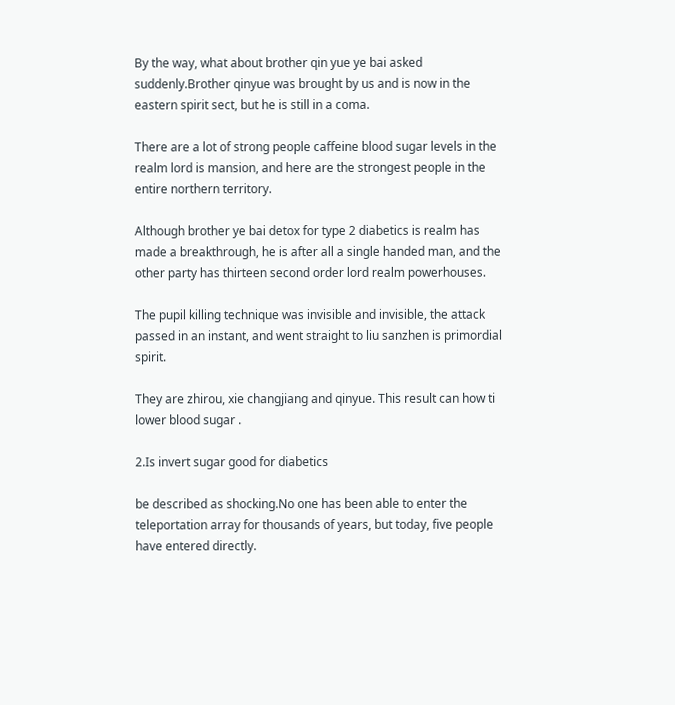By the way, what about brother qin yue ye bai asked suddenly.Brother qinyue was brought by us and is now in the eastern spirit sect, but he is still in a coma.

There are a lot of strong people caffeine blood sugar levels in the realm lord is mansion, and here are the strongest people in the entire northern territory.

Although brother ye bai detox for type 2 diabetics is realm has made a breakthrough, he is after all a single handed man, and the other party has thirteen second order lord realm powerhouses.

The pupil killing technique was invisible and invisible, the attack passed in an instant, and went straight to liu sanzhen is primordial spirit.

They are zhirou, xie changjiang and qinyue. This result can how ti lower blood sugar .

2.Is invert sugar good for diabetics

be described as shocking.No one has been able to enter the teleportation array for thousands of years, but today, five people have entered directly.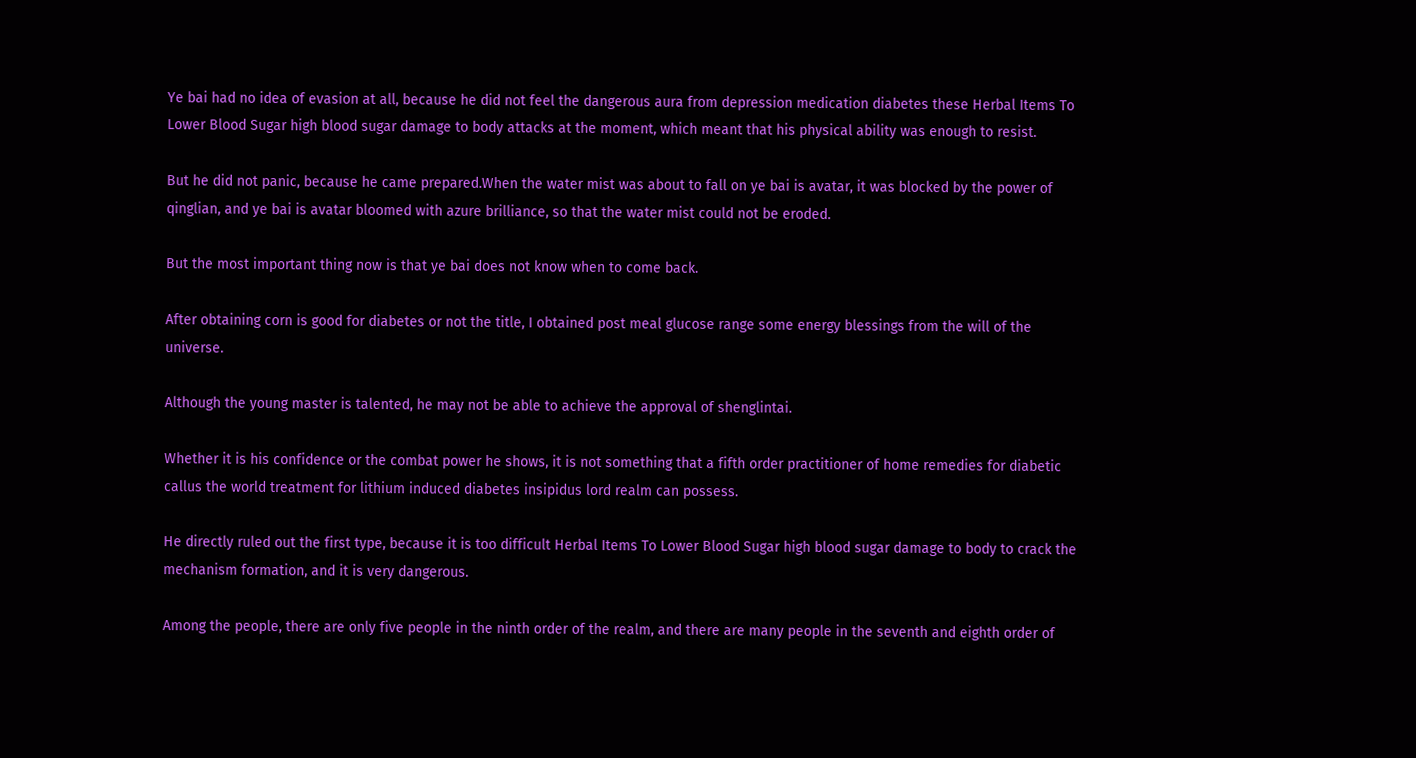Ye bai had no idea of evasion at all, because he did not feel the dangerous aura from depression medication diabetes these Herbal Items To Lower Blood Sugar high blood sugar damage to body attacks at the moment, which meant that his physical ability was enough to resist.

But he did not panic, because he came prepared.When the water mist was about to fall on ye bai is avatar, it was blocked by the power of qinglian, and ye bai is avatar bloomed with azure brilliance, so that the water mist could not be eroded.

But the most important thing now is that ye bai does not know when to come back.

After obtaining corn is good for diabetes or not the title, I obtained post meal glucose range some energy blessings from the will of the universe.

Although the young master is talented, he may not be able to achieve the approval of shenglintai.

Whether it is his confidence or the combat power he shows, it is not something that a fifth order practitioner of home remedies for diabetic callus the world treatment for lithium induced diabetes insipidus lord realm can possess.

He directly ruled out the first type, because it is too difficult Herbal Items To Lower Blood Sugar high blood sugar damage to body to crack the mechanism formation, and it is very dangerous.

Among the people, there are only five people in the ninth order of the realm, and there are many people in the seventh and eighth order of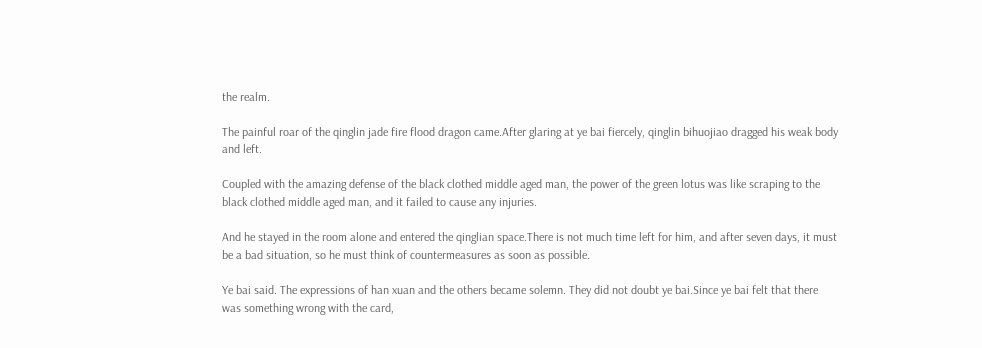the realm.

The painful roar of the qinglin jade fire flood dragon came.After glaring at ye bai fiercely, qinglin bihuojiao dragged his weak body and left.

Coupled with the amazing defense of the black clothed middle aged man, the power of the green lotus was like scraping to the black clothed middle aged man, and it failed to cause any injuries.

And he stayed in the room alone and entered the qinglian space.There is not much time left for him, and after seven days, it must be a bad situation, so he must think of countermeasures as soon as possible.

Ye bai said. The expressions of han xuan and the others became solemn. They did not doubt ye bai.Since ye bai felt that there was something wrong with the card,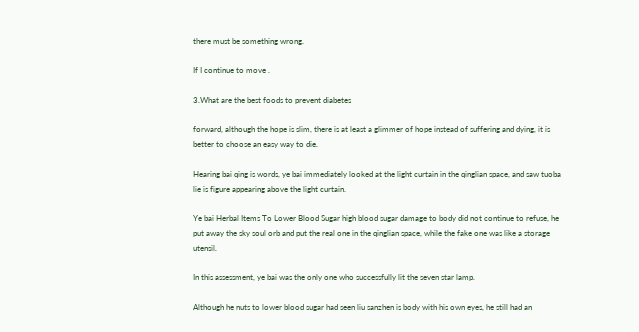there must be something wrong.

If I continue to move .

3.What are the best foods to prevent diabetes

forward, although the hope is slim, there is at least a glimmer of hope instead of suffering and dying, it is better to choose an easy way to die.

Hearing bai qing is words, ye bai immediately looked at the light curtain in the qinglian space, and saw tuoba lie is figure appearing above the light curtain.

Ye bai Herbal Items To Lower Blood Sugar high blood sugar damage to body did not continue to refuse, he put away the sky soul orb and put the real one in the qinglian space, while the fake one was like a storage utensil.

In this assessment, ye bai was the only one who successfully lit the seven star lamp.

Although he nuts to lower blood sugar had seen liu sanzhen is body with his own eyes, he still had an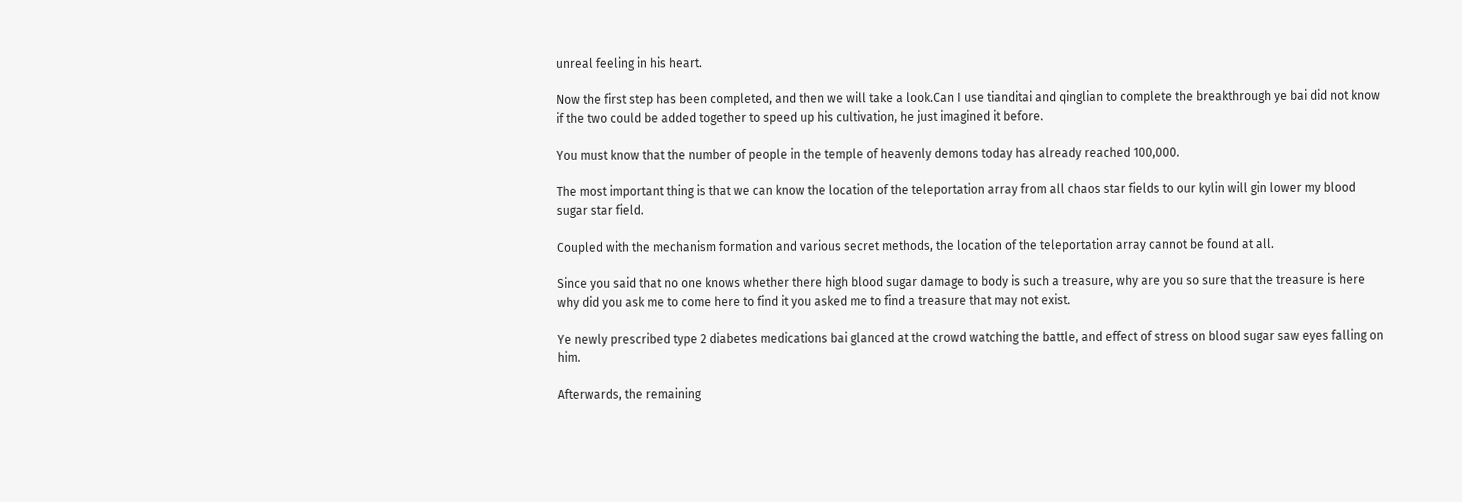unreal feeling in his heart.

Now the first step has been completed, and then we will take a look.Can I use tianditai and qinglian to complete the breakthrough ye bai did not know if the two could be added together to speed up his cultivation, he just imagined it before.

You must know that the number of people in the temple of heavenly demons today has already reached 100,000.

The most important thing is that we can know the location of the teleportation array from all chaos star fields to our kylin will gin lower my blood sugar star field.

Coupled with the mechanism formation and various secret methods, the location of the teleportation array cannot be found at all.

Since you said that no one knows whether there high blood sugar damage to body is such a treasure, why are you so sure that the treasure is here why did you ask me to come here to find it you asked me to find a treasure that may not exist.

Ye newly prescribed type 2 diabetes medications bai glanced at the crowd watching the battle, and effect of stress on blood sugar saw eyes falling on him.

Afterwards, the remaining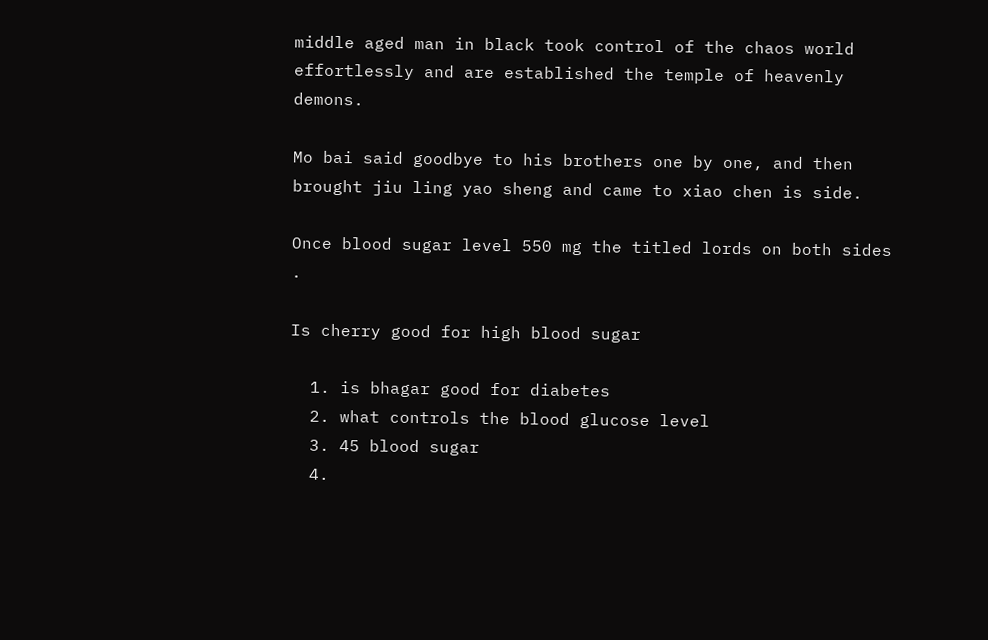middle aged man in black took control of the chaos world effortlessly and are established the temple of heavenly demons.

Mo bai said goodbye to his brothers one by one, and then brought jiu ling yao sheng and came to xiao chen is side.

Once blood sugar level 550 mg the titled lords on both sides .

Is cherry good for high blood sugar

  1. is bhagar good for diabetes
  2. what controls the blood glucose level
  3. 45 blood sugar
  4.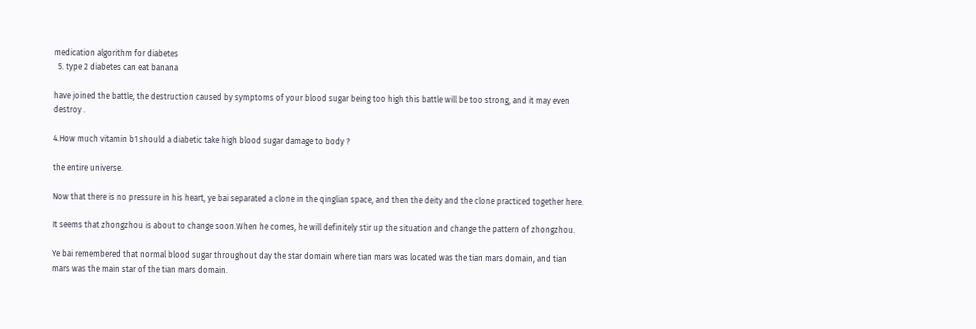medication algorithm for diabetes
  5. type 2 diabetes can eat banana

have joined the battle, the destruction caused by symptoms of your blood sugar being too high this battle will be too strong, and it may even destroy .

4.How much vitamin b1 should a diabetic take high blood sugar damage to body ?

the entire universe.

Now that there is no pressure in his heart, ye bai separated a clone in the qinglian space, and then the deity and the clone practiced together here.

It seems that zhongzhou is about to change soon.When he comes, he will definitely stir up the situation and change the pattern of zhongzhou.

Ye bai remembered that normal blood sugar throughout day the star domain where tian mars was located was the tian mars domain, and tian mars was the main star of the tian mars domain.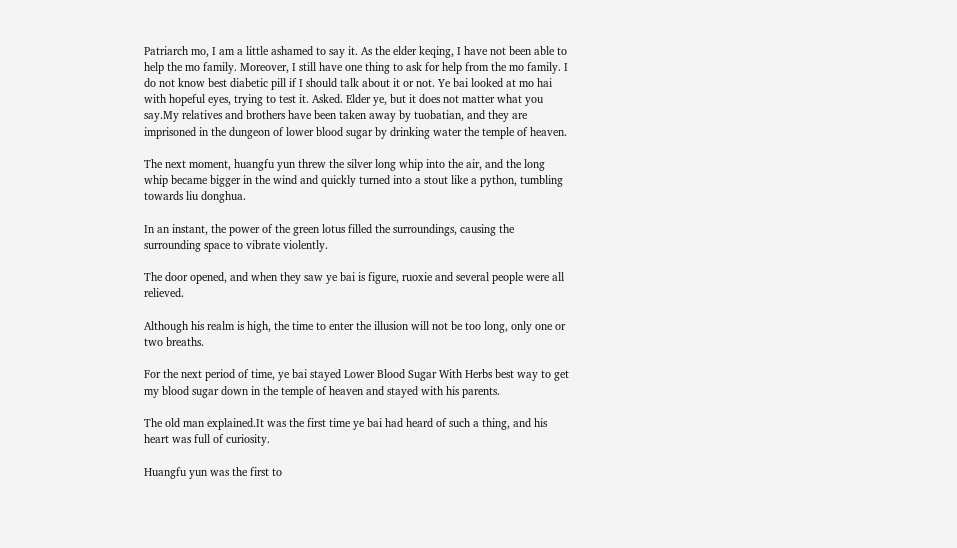Patriarch mo, I am a little ashamed to say it. As the elder keqing, I have not been able to help the mo family. Moreover, I still have one thing to ask for help from the mo family. I do not know best diabetic pill if I should talk about it or not. Ye bai looked at mo hai with hopeful eyes, trying to test it. Asked. Elder ye, but it does not matter what you say.My relatives and brothers have been taken away by tuobatian, and they are imprisoned in the dungeon of lower blood sugar by drinking water the temple of heaven.

The next moment, huangfu yun threw the silver long whip into the air, and the long whip became bigger in the wind and quickly turned into a stout like a python, tumbling towards liu donghua.

In an instant, the power of the green lotus filled the surroundings, causing the surrounding space to vibrate violently.

The door opened, and when they saw ye bai is figure, ruoxie and several people were all relieved.

Although his realm is high, the time to enter the illusion will not be too long, only one or two breaths.

For the next period of time, ye bai stayed Lower Blood Sugar With Herbs best way to get my blood sugar down in the temple of heaven and stayed with his parents.

The old man explained.It was the first time ye bai had heard of such a thing, and his heart was full of curiosity.

Huangfu yun was the first to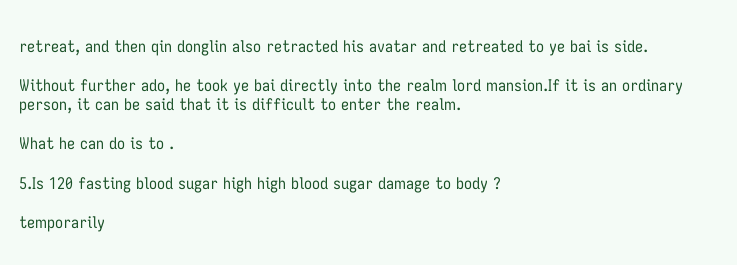retreat, and then qin donglin also retracted his avatar and retreated to ye bai is side.

Without further ado, he took ye bai directly into the realm lord mansion.If it is an ordinary person, it can be said that it is difficult to enter the realm.

What he can do is to .

5.Is 120 fasting blood sugar high high blood sugar damage to body ?

temporarily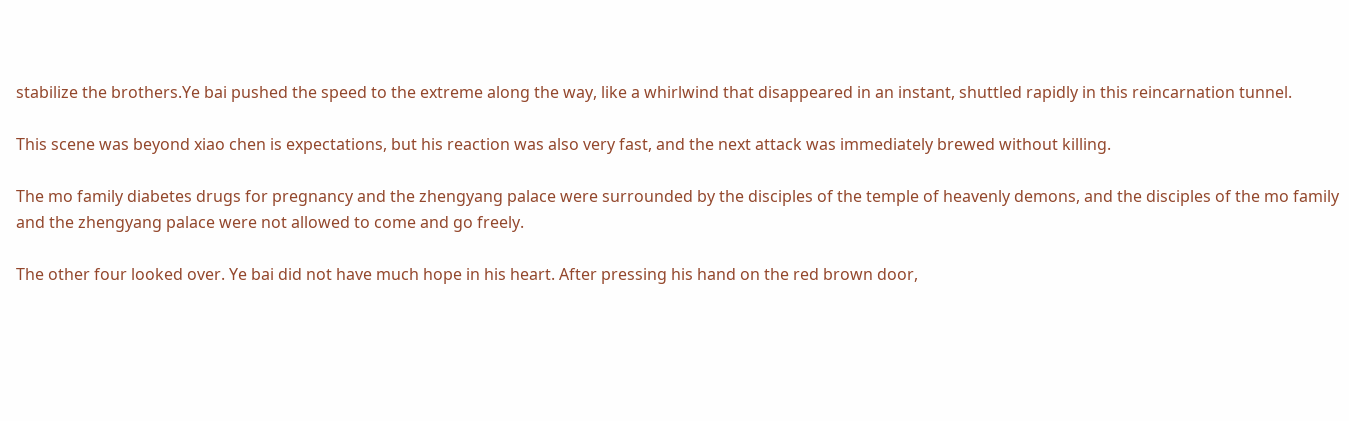stabilize the brothers.Ye bai pushed the speed to the extreme along the way, like a whirlwind that disappeared in an instant, shuttled rapidly in this reincarnation tunnel.

This scene was beyond xiao chen is expectations, but his reaction was also very fast, and the next attack was immediately brewed without killing.

The mo family diabetes drugs for pregnancy and the zhengyang palace were surrounded by the disciples of the temple of heavenly demons, and the disciples of the mo family and the zhengyang palace were not allowed to come and go freely.

The other four looked over. Ye bai did not have much hope in his heart. After pressing his hand on the red brown door,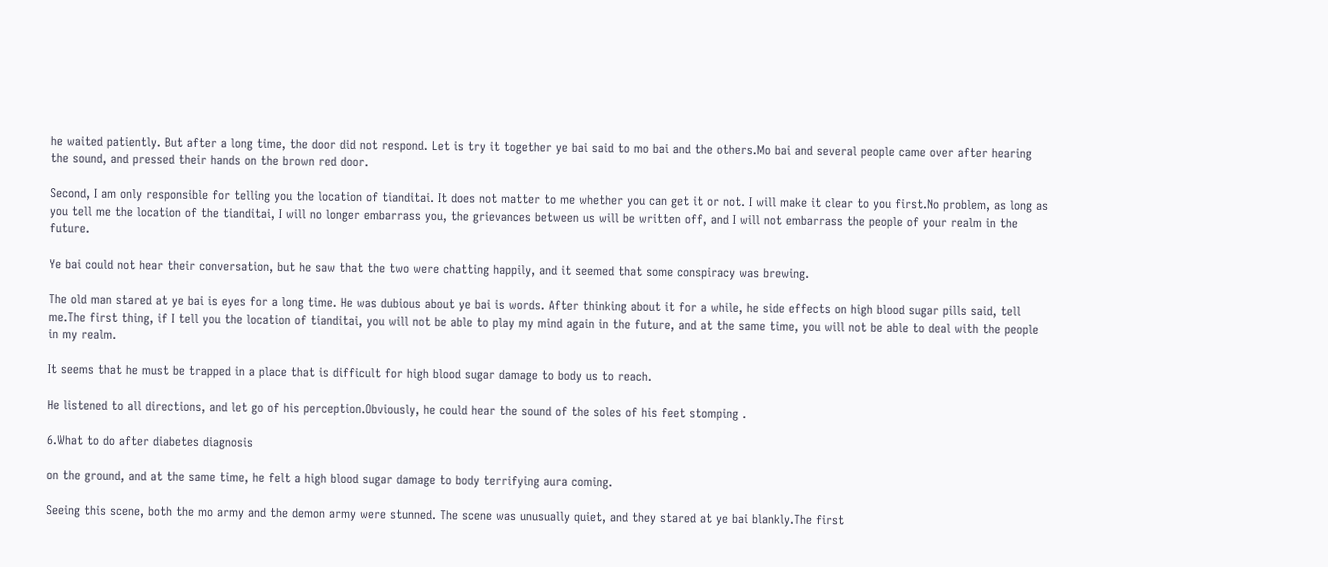he waited patiently. But after a long time, the door did not respond. Let is try it together ye bai said to mo bai and the others.Mo bai and several people came over after hearing the sound, and pressed their hands on the brown red door.

Second, I am only responsible for telling you the location of tianditai. It does not matter to me whether you can get it or not. I will make it clear to you first.No problem, as long as you tell me the location of the tianditai, I will no longer embarrass you, the grievances between us will be written off, and I will not embarrass the people of your realm in the future.

Ye bai could not hear their conversation, but he saw that the two were chatting happily, and it seemed that some conspiracy was brewing.

The old man stared at ye bai is eyes for a long time. He was dubious about ye bai is words. After thinking about it for a while, he side effects on high blood sugar pills said, tell me.The first thing, if I tell you the location of tianditai, you will not be able to play my mind again in the future, and at the same time, you will not be able to deal with the people in my realm.

It seems that he must be trapped in a place that is difficult for high blood sugar damage to body us to reach.

He listened to all directions, and let go of his perception.Obviously, he could hear the sound of the soles of his feet stomping .

6.What to do after diabetes diagnosis

on the ground, and at the same time, he felt a high blood sugar damage to body terrifying aura coming.

Seeing this scene, both the mo army and the demon army were stunned. The scene was unusually quiet, and they stared at ye bai blankly.The first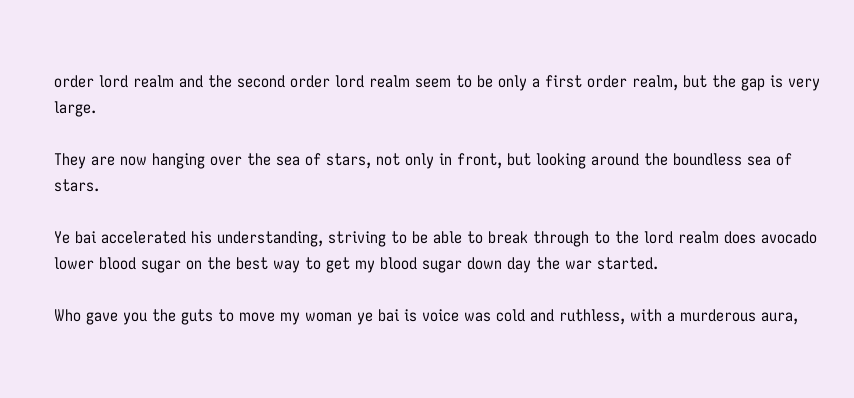order lord realm and the second order lord realm seem to be only a first order realm, but the gap is very large.

They are now hanging over the sea of stars, not only in front, but looking around the boundless sea of stars.

Ye bai accelerated his understanding, striving to be able to break through to the lord realm does avocado lower blood sugar on the best way to get my blood sugar down day the war started.

Who gave you the guts to move my woman ye bai is voice was cold and ruthless, with a murderous aura,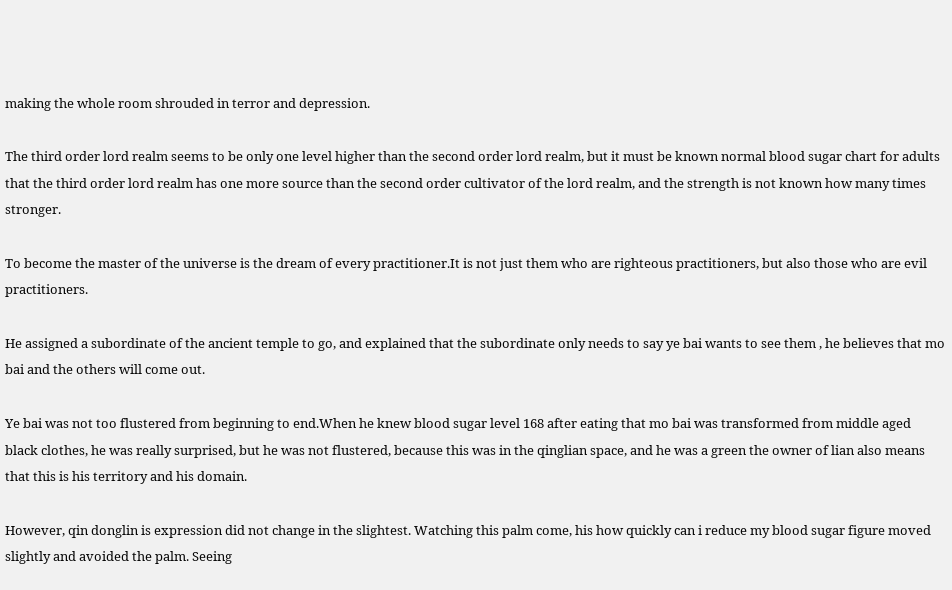making the whole room shrouded in terror and depression.

The third order lord realm seems to be only one level higher than the second order lord realm, but it must be known normal blood sugar chart for adults that the third order lord realm has one more source than the second order cultivator of the lord realm, and the strength is not known how many times stronger.

To become the master of the universe is the dream of every practitioner.It is not just them who are righteous practitioners, but also those who are evil practitioners.

He assigned a subordinate of the ancient temple to go, and explained that the subordinate only needs to say ye bai wants to see them , he believes that mo bai and the others will come out.

Ye bai was not too flustered from beginning to end.When he knew blood sugar level 168 after eating that mo bai was transformed from middle aged black clothes, he was really surprised, but he was not flustered, because this was in the qinglian space, and he was a green the owner of lian also means that this is his territory and his domain.

However, qin donglin is expression did not change in the slightest. Watching this palm come, his how quickly can i reduce my blood sugar figure moved slightly and avoided the palm. Seeing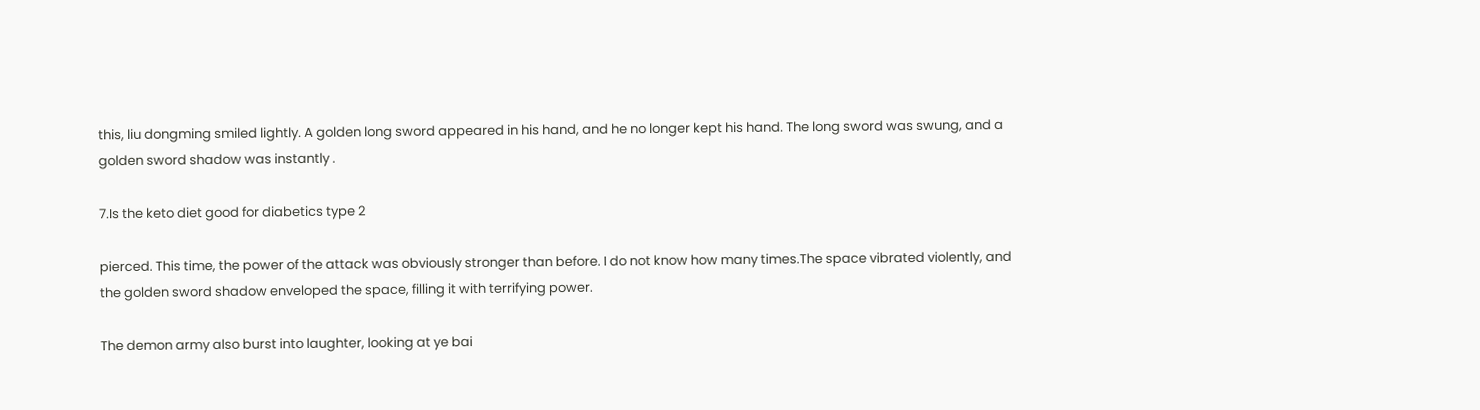this, liu dongming smiled lightly. A golden long sword appeared in his hand, and he no longer kept his hand. The long sword was swung, and a golden sword shadow was instantly .

7.Is the keto diet good for diabetics type 2

pierced. This time, the power of the attack was obviously stronger than before. I do not know how many times.The space vibrated violently, and the golden sword shadow enveloped the space, filling it with terrifying power.

The demon army also burst into laughter, looking at ye bai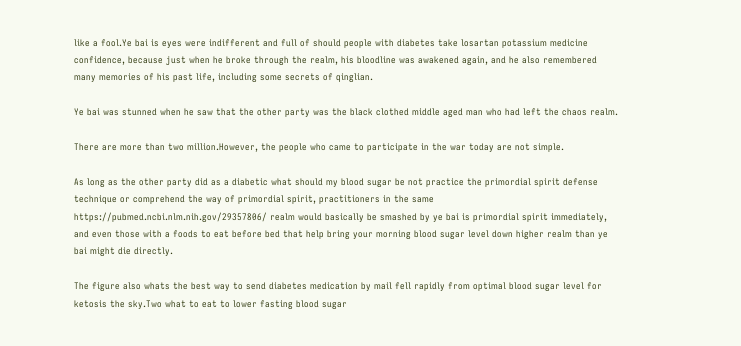like a fool.Ye bai is eyes were indifferent and full of should people with diabetes take losartan potassium medicine confidence, because just when he broke through the realm, his bloodline was awakened again, and he also remembered many memories of his past life, including some secrets of qinglian.

Ye bai was stunned when he saw that the other party was the black clothed middle aged man who had left the chaos realm.

There are more than two million.However, the people who came to participate in the war today are not simple.

As long as the other party did as a diabetic what should my blood sugar be not practice the primordial spirit defense technique or comprehend the way of primordial spirit, practitioners in the same https://pubmed.ncbi.nlm.nih.gov/29357806/ realm would basically be smashed by ye bai is primordial spirit immediately, and even those with a foods to eat before bed that help bring your morning blood sugar level down higher realm than ye bai might die directly.

The figure also whats the best way to send diabetes medication by mail fell rapidly from optimal blood sugar level for ketosis the sky.Two what to eat to lower fasting blood sugar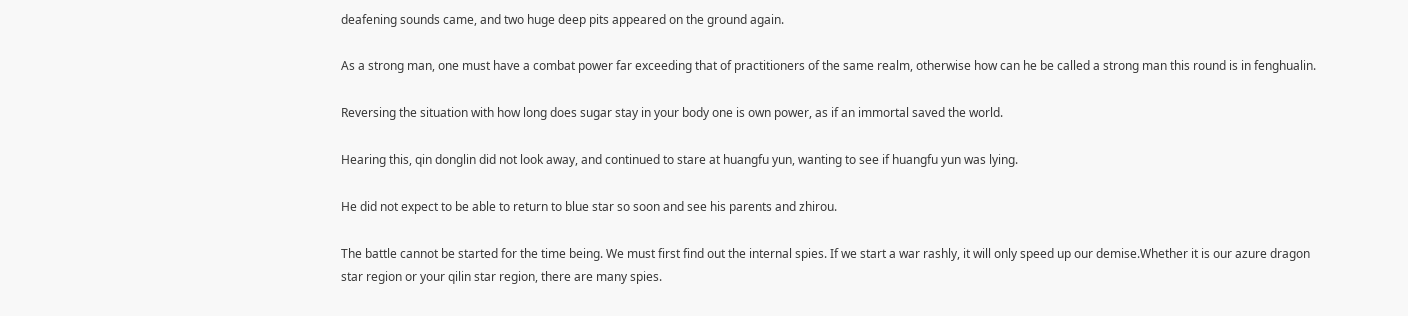deafening sounds came, and two huge deep pits appeared on the ground again.

As a strong man, one must have a combat power far exceeding that of practitioners of the same realm, otherwise how can he be called a strong man this round is in fenghualin.

Reversing the situation with how long does sugar stay in your body one is own power, as if an immortal saved the world.

Hearing this, qin donglin did not look away, and continued to stare at huangfu yun, wanting to see if huangfu yun was lying.

He did not expect to be able to return to blue star so soon and see his parents and zhirou.

The battle cannot be started for the time being. We must first find out the internal spies. If we start a war rashly, it will only speed up our demise.Whether it is our azure dragon star region or your qilin star region, there are many spies.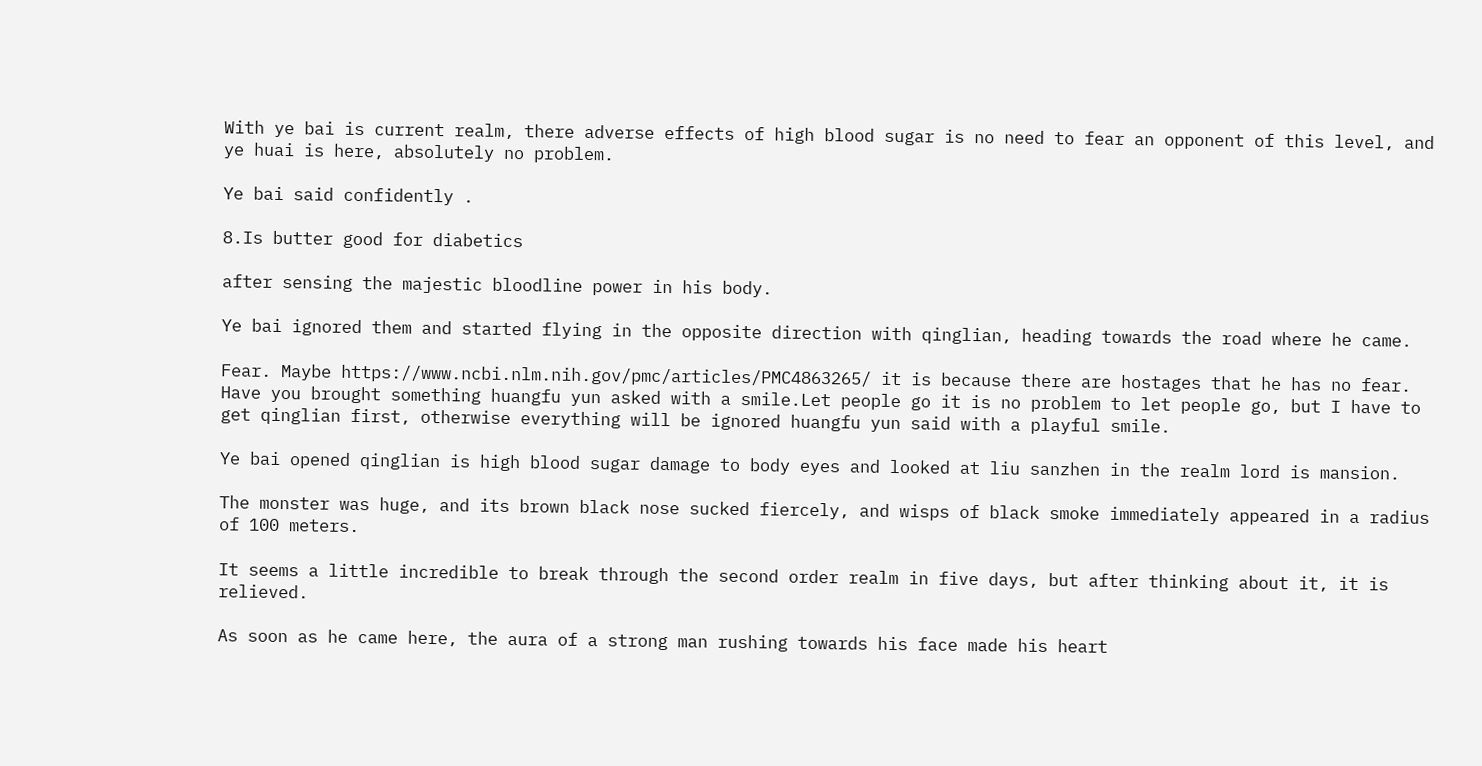With ye bai is current realm, there adverse effects of high blood sugar is no need to fear an opponent of this level, and ye huai is here, absolutely no problem.

Ye bai said confidently .

8.Is butter good for diabetics

after sensing the majestic bloodline power in his body.

Ye bai ignored them and started flying in the opposite direction with qinglian, heading towards the road where he came.

Fear. Maybe https://www.ncbi.nlm.nih.gov/pmc/articles/PMC4863265/ it is because there are hostages that he has no fear. Have you brought something huangfu yun asked with a smile.Let people go it is no problem to let people go, but I have to get qinglian first, otherwise everything will be ignored huangfu yun said with a playful smile.

Ye bai opened qinglian is high blood sugar damage to body eyes and looked at liu sanzhen in the realm lord is mansion.

The monster was huge, and its brown black nose sucked fiercely, and wisps of black smoke immediately appeared in a radius of 100 meters.

It seems a little incredible to break through the second order realm in five days, but after thinking about it, it is relieved.

As soon as he came here, the aura of a strong man rushing towards his face made his heart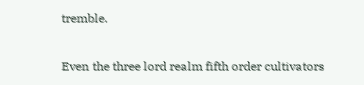tremble.

Even the three lord realm fifth order cultivators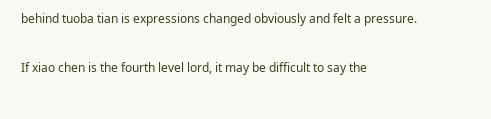behind tuoba tian is expressions changed obviously and felt a pressure.

If xiao chen is the fourth level lord, it may be difficult to say the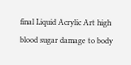final Liquid Acrylic Art high blood sugar damage to body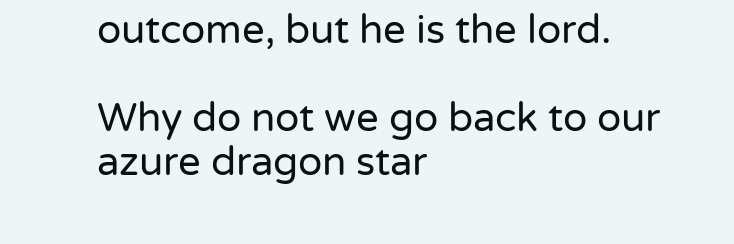outcome, but he is the lord.

Why do not we go back to our azure dragon star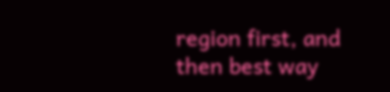region first, and then best way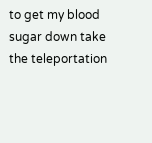to get my blood sugar down take the teleportation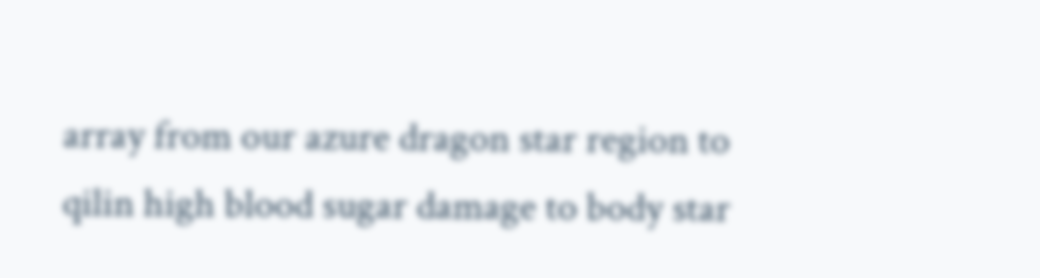array from our azure dragon star region to qilin high blood sugar damage to body star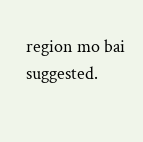region mo bai suggested.